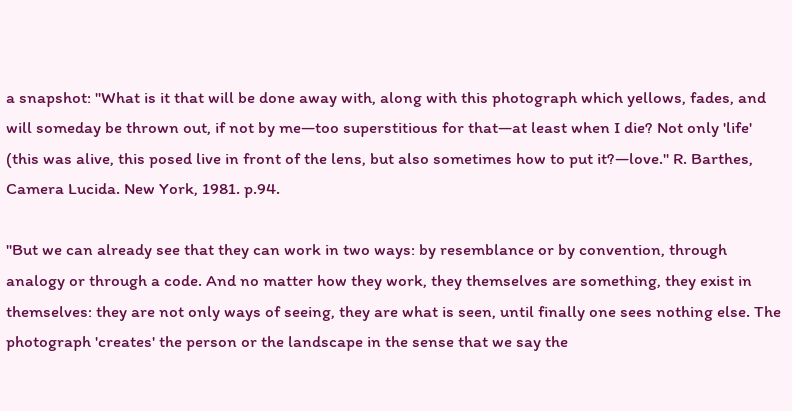a snapshot: "What is it that will be done away with, along with this photograph which yellows, fades, and will someday be thrown out, if not by me—too superstitious for that—at least when I die? Not only 'life' (this was alive, this posed live in front of the lens, but also sometimes how to put it?—love." R. Barthes, Camera Lucida. New York, 1981. p.94.

"But we can already see that they can work in two ways: by resemblance or by convention, through analogy or through a code. And no matter how they work, they themselves are something, they exist in themselves: they are not only ways of seeing, they are what is seen, until finally one sees nothing else. The photograph 'creates' the person or the landscape in the sense that we say the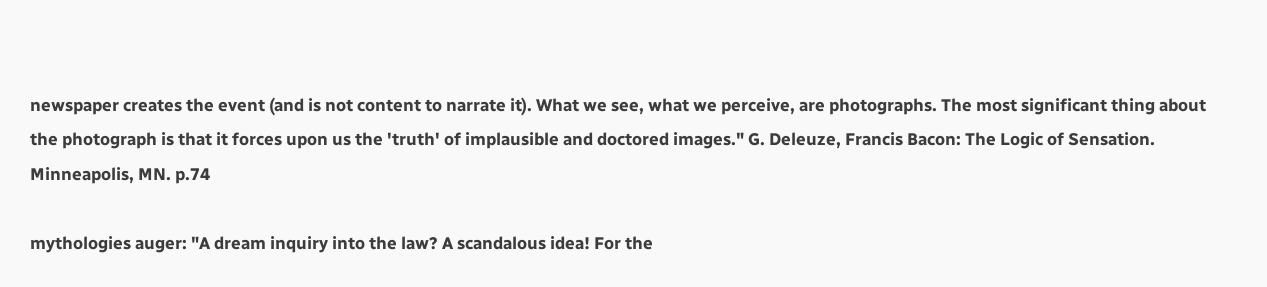newspaper creates the event (and is not content to narrate it). What we see, what we perceive, are photographs. The most significant thing about the photograph is that it forces upon us the 'truth' of implausible and doctored images." G. Deleuze, Francis Bacon: The Logic of Sensation. Minneapolis, MN. p.74

mythologies auger: "A dream inquiry into the law? A scandalous idea! For the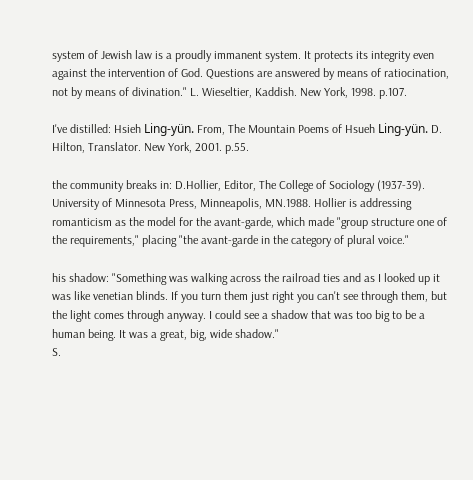system of Jewish law is a proudly immanent system. It protects its integrity even against the intervention of God. Questions are answered by means of ratiocination, not by means of divination." L. Wieseltier, Kaddish. New York, 1998. p.107.

I've distilled: Hsieh Ling-yün. From, The Mountain Poems of Hsueh Ling-yün. D. Hilton, Translator. New York, 2001. p.55.

the community breaks in: D.Hollier, Editor, The College of Sociology (1937-39). University of Minnesota Press, Minneapolis, MN.1988. Hollier is addressing romanticism as the model for the avant-garde, which made "group structure one of the requirements," placing "the avant-garde in the category of plural voice."

his shadow: "Something was walking across the railroad ties and as I looked up it was like venetian blinds. If you turn them just right you can't see through them, but the light comes through anyway. I could see a shadow that was too big to be a human being. It was a great, big, wide shadow."
S.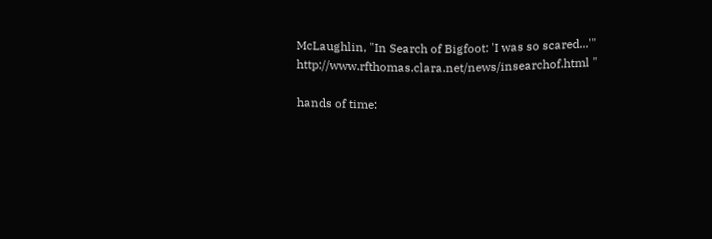McLaughlin, "In Search of Bigfoot: 'I was so scared...'" http://www.rfthomas.clara.net/news/insearchof.html "

hands of time: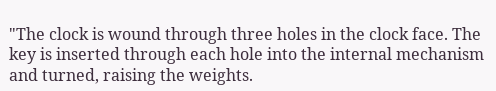"The clock is wound through three holes in the clock face. The key is inserted through each hole into the internal mechanism and turned, raising the weights.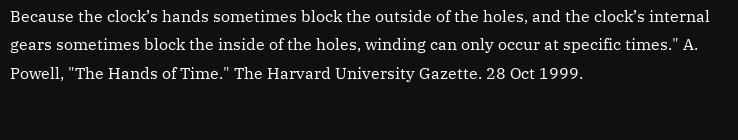Because the clock’s hands sometimes block the outside of the holes, and the clock’s internal gears sometimes block the inside of the holes, winding can only occur at specific times." A. Powell, "The Hands of Time." The Harvard University Gazette. 28 Oct 1999.